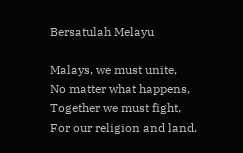Bersatulah Melayu

Malays, we must unite,
No matter what happens,
Together we must fight,
For our religion and land.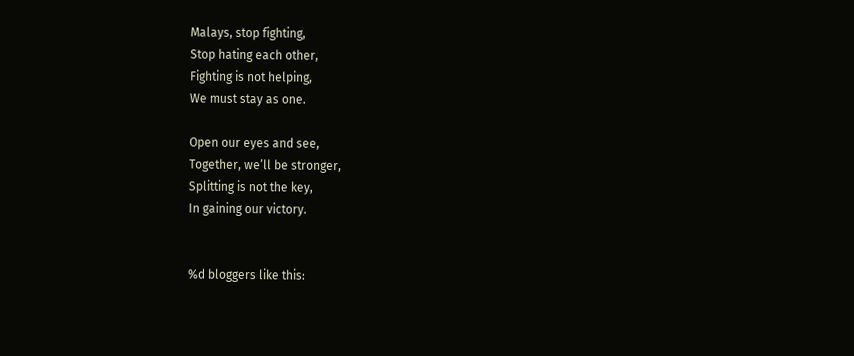Malays, stop fighting,
Stop hating each other,
Fighting is not helping,
We must stay as one.

Open our eyes and see,
Together, we’ll be stronger,
Splitting is not the key,
In gaining our victory.


%d bloggers like this: